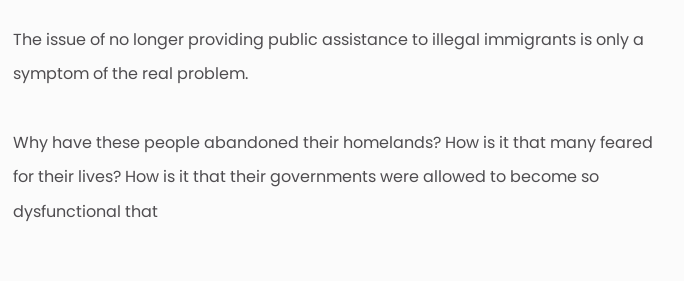The issue of no longer providing public assistance to illegal immigrants is only a symptom of the real problem.

Why have these people abandoned their homelands? How is it that many feared for their lives? How is it that their governments were allowed to become so dysfunctional that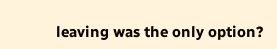leaving was the only option?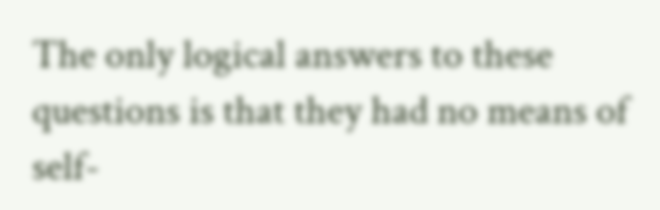The only logical answers to these questions is that they had no means of self-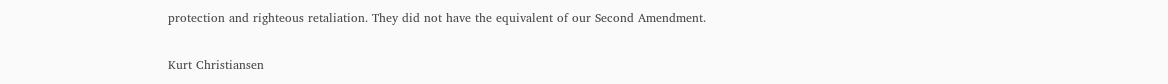protection and righteous retaliation. They did not have the equivalent of our Second Amendment.

Kurt Christiansen